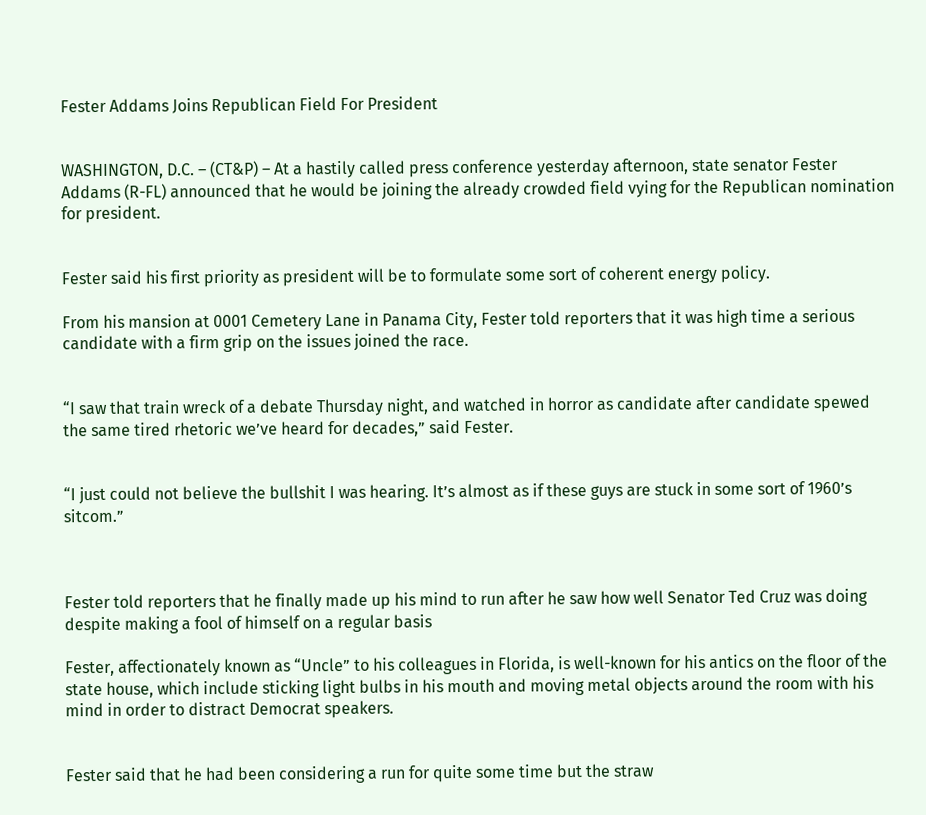Fester Addams Joins Republican Field For President


WASHINGTON, D.C. – (CT&P) – At a hastily called press conference yesterday afternoon, state senator Fester Addams (R-FL) announced that he would be joining the already crowded field vying for the Republican nomination for president.


Fester said his first priority as president will be to formulate some sort of coherent energy policy.

From his mansion at 0001 Cemetery Lane in Panama City, Fester told reporters that it was high time a serious candidate with a firm grip on the issues joined the race.


“I saw that train wreck of a debate Thursday night, and watched in horror as candidate after candidate spewed the same tired rhetoric we’ve heard for decades,” said Fester.


“I just could not believe the bullshit I was hearing. It’s almost as if these guys are stuck in some sort of 1960’s sitcom.”



Fester told reporters that he finally made up his mind to run after he saw how well Senator Ted Cruz was doing despite making a fool of himself on a regular basis

Fester, affectionately known as “Uncle” to his colleagues in Florida, is well-known for his antics on the floor of the state house, which include sticking light bulbs in his mouth and moving metal objects around the room with his mind in order to distract Democrat speakers.


Fester said that he had been considering a run for quite some time but the straw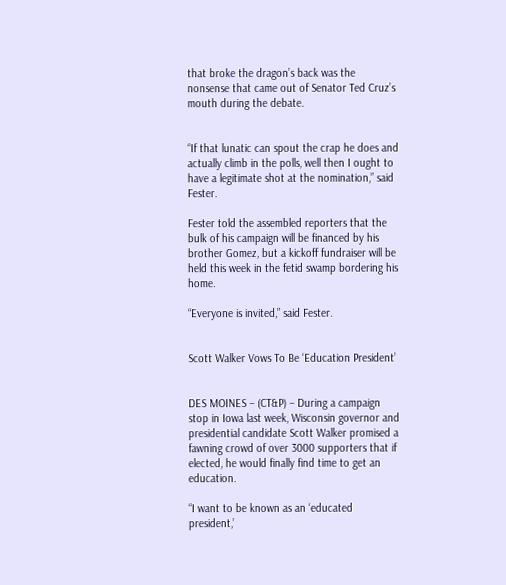that broke the dragon’s back was the nonsense that came out of Senator Ted Cruz’s mouth during the debate.


“If that lunatic can spout the crap he does and actually climb in the polls, well then I ought to have a legitimate shot at the nomination,” said Fester.

Fester told the assembled reporters that the bulk of his campaign will be financed by his brother Gomez, but a kickoff fundraiser will be held this week in the fetid swamp bordering his home.

“Everyone is invited,” said Fester.


Scott Walker Vows To Be ‘Education President’


DES MOINES – (CT&P) – During a campaign stop in Iowa last week, Wisconsin governor and presidential candidate Scott Walker promised a fawning crowd of over 3000 supporters that if elected, he would finally find time to get an education.

“I want to be known as an ‘educated president,’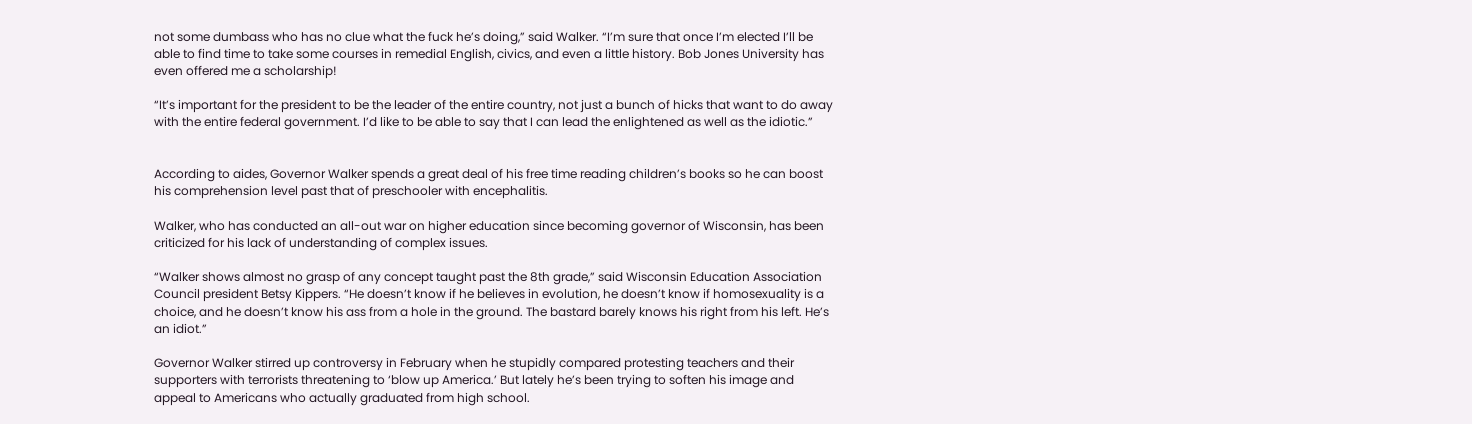not some dumbass who has no clue what the fuck he’s doing,” said Walker. “I’m sure that once I’m elected I’ll be able to find time to take some courses in remedial English, civics, and even a little history. Bob Jones University has even offered me a scholarship!

“It’s important for the president to be the leader of the entire country, not just a bunch of hicks that want to do away with the entire federal government. I’d like to be able to say that I can lead the enlightened as well as the idiotic.”


According to aides, Governor Walker spends a great deal of his free time reading children’s books so he can boost his comprehension level past that of preschooler with encephalitis.

Walker, who has conducted an all-out war on higher education since becoming governor of Wisconsin, has been criticized for his lack of understanding of complex issues.

“Walker shows almost no grasp of any concept taught past the 8th grade,” said Wisconsin Education Association Council president Betsy Kippers. “He doesn’t know if he believes in evolution, he doesn’t know if homosexuality is a choice, and he doesn’t know his ass from a hole in the ground. The bastard barely knows his right from his left. He’s an idiot.”

Governor Walker stirred up controversy in February when he stupidly compared protesting teachers and their supporters with terrorists threatening to ‘blow up America.’ But lately he’s been trying to soften his image and appeal to Americans who actually graduated from high school.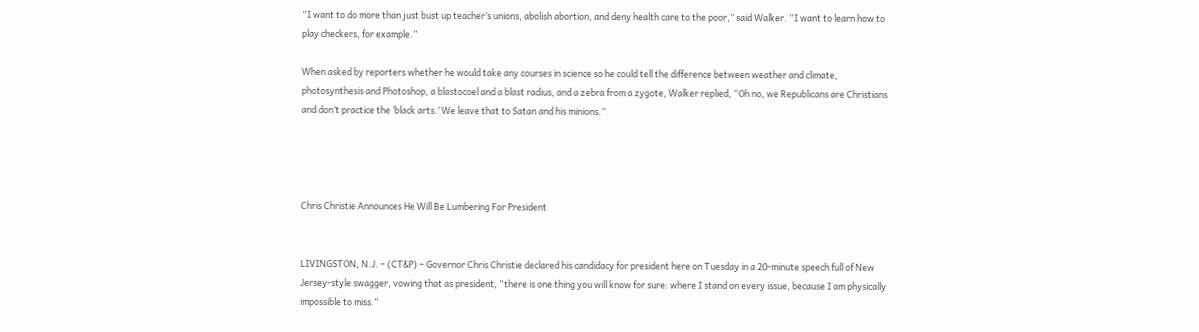“I want to do more than just bust up teacher’s unions, abolish abortion, and deny health care to the poor,” said Walker. “I want to learn how to play checkers, for example.”

When asked by reporters whether he would take any courses in science so he could tell the difference between weather and climate, photosynthesis and Photoshop, a blastocoel and a blast radius, and a zebra from a zygote, Walker replied, “Oh no, we Republicans are Christians and don’t practice the ‘black arts.’ We leave that to Satan and his minions.”




Chris Christie Announces He Will Be Lumbering For President


LIVINGSTON, N.J. – (CT&P) – Governor Chris Christie declared his candidacy for president here on Tuesday in a 20-minute speech full of New Jersey-style swagger, vowing that as president, “there is one thing you will know for sure: where I stand on every issue, because I am physically impossible to miss.”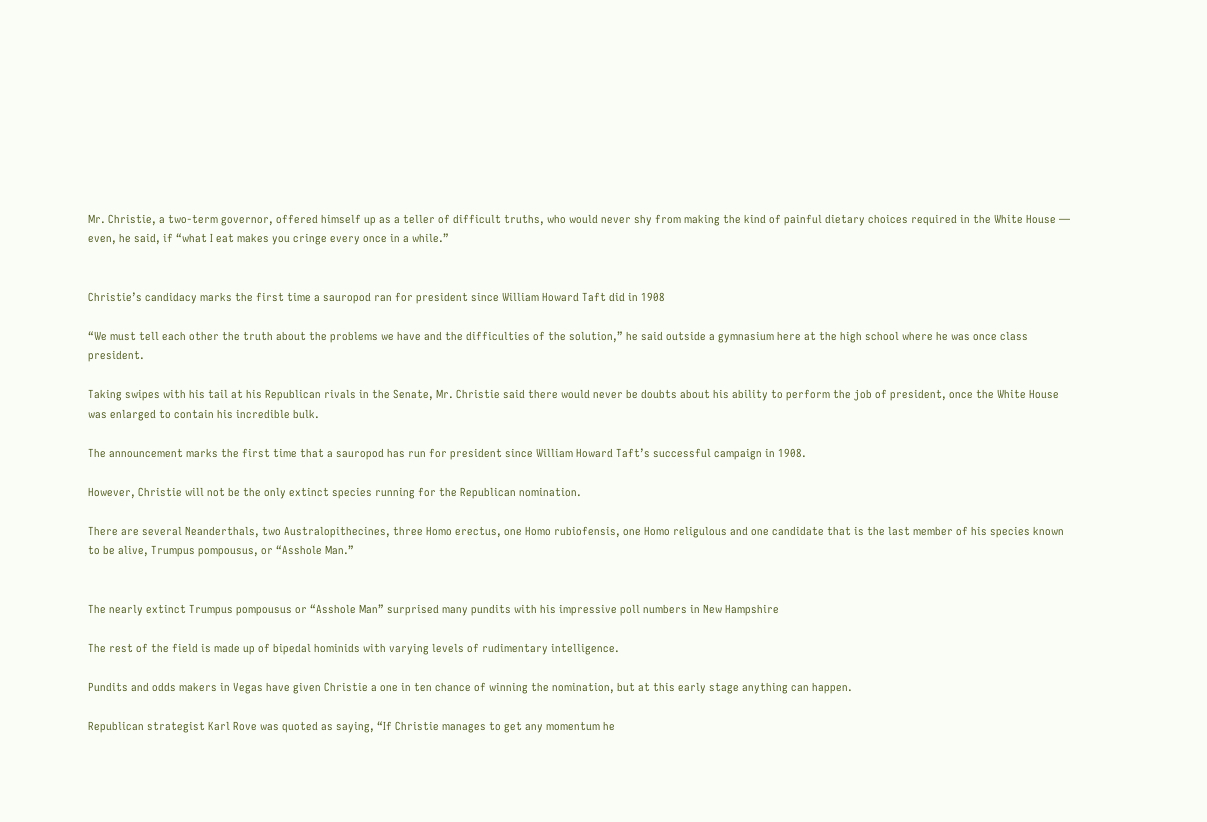Mr. Christie, a two-term governor, offered himself up as a teller of difficult truths, who would never shy from making the kind of painful dietary choices required in the White House — even, he said, if “what I eat makes you cringe every once in a while.”


Christie’s candidacy marks the first time a sauropod ran for president since William Howard Taft did in 1908

“We must tell each other the truth about the problems we have and the difficulties of the solution,” he said outside a gymnasium here at the high school where he was once class president.

Taking swipes with his tail at his Republican rivals in the Senate, Mr. Christie said there would never be doubts about his ability to perform the job of president, once the White House was enlarged to contain his incredible bulk.

The announcement marks the first time that a sauropod has run for president since William Howard Taft’s successful campaign in 1908.

However, Christie will not be the only extinct species running for the Republican nomination.

There are several Neanderthals, two Australopithecines, three Homo erectus, one Homo rubiofensis, one Homo religulous and one candidate that is the last member of his species known to be alive, Trumpus pompousus, or “Asshole Man.”


The nearly extinct Trumpus pompousus or “Asshole Man” surprised many pundits with his impressive poll numbers in New Hampshire

The rest of the field is made up of bipedal hominids with varying levels of rudimentary intelligence.

Pundits and odds makers in Vegas have given Christie a one in ten chance of winning the nomination, but at this early stage anything can happen.

Republican strategist Karl Rove was quoted as saying, “If Christie manages to get any momentum he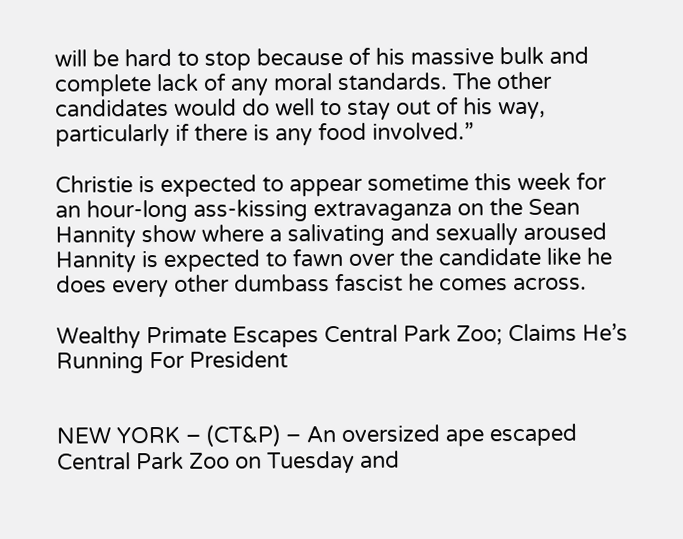will be hard to stop because of his massive bulk and complete lack of any moral standards. The other candidates would do well to stay out of his way, particularly if there is any food involved.”

Christie is expected to appear sometime this week for an hour-long ass-kissing extravaganza on the Sean Hannity show where a salivating and sexually aroused Hannity is expected to fawn over the candidate like he does every other dumbass fascist he comes across.

Wealthy Primate Escapes Central Park Zoo; Claims He’s Running For President


NEW YORK – (CT&P) – An oversized ape escaped Central Park Zoo on Tuesday and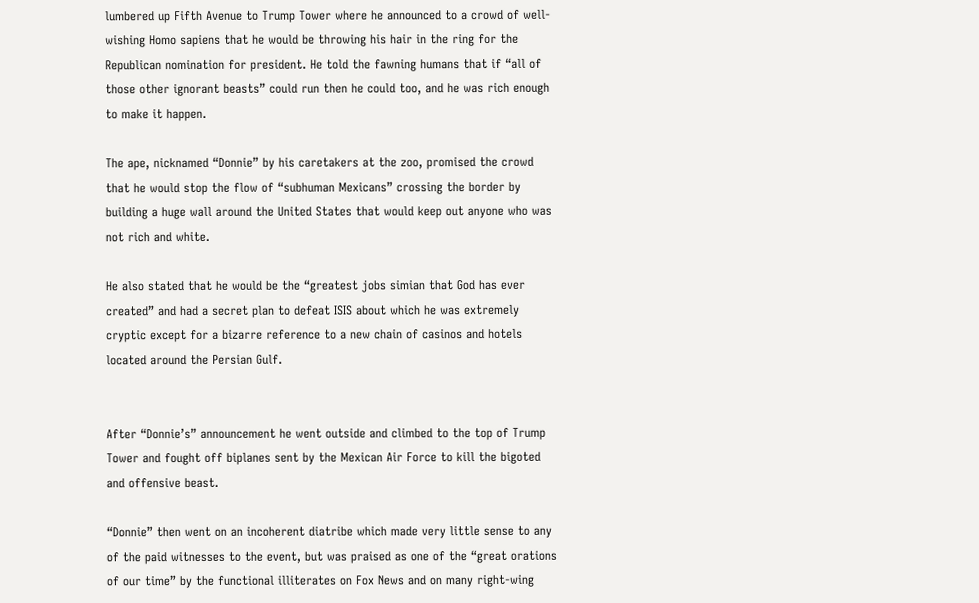lumbered up Fifth Avenue to Trump Tower where he announced to a crowd of well-wishing Homo sapiens that he would be throwing his hair in the ring for the Republican nomination for president. He told the fawning humans that if “all of those other ignorant beasts” could run then he could too, and he was rich enough to make it happen.

The ape, nicknamed “Donnie” by his caretakers at the zoo, promised the crowd that he would stop the flow of “subhuman Mexicans” crossing the border by building a huge wall around the United States that would keep out anyone who was not rich and white.

He also stated that he would be the “greatest jobs simian that God has ever created” and had a secret plan to defeat ISIS about which he was extremely cryptic except for a bizarre reference to a new chain of casinos and hotels located around the Persian Gulf.


After “Donnie’s” announcement he went outside and climbed to the top of Trump Tower and fought off biplanes sent by the Mexican Air Force to kill the bigoted and offensive beast.

“Donnie” then went on an incoherent diatribe which made very little sense to any of the paid witnesses to the event, but was praised as one of the “great orations of our time” by the functional illiterates on Fox News and on many right-wing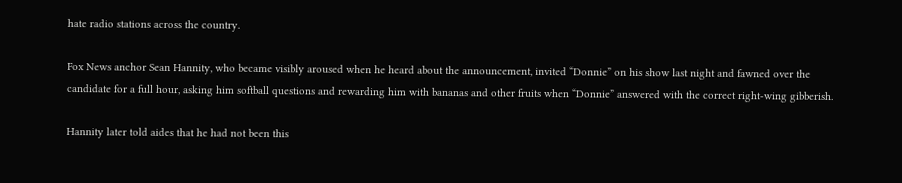hate radio stations across the country.

Fox News anchor Sean Hannity, who became visibly aroused when he heard about the announcement, invited “Donnie” on his show last night and fawned over the candidate for a full hour, asking him softball questions and rewarding him with bananas and other fruits when “Donnie” answered with the correct right-wing gibberish.

Hannity later told aides that he had not been this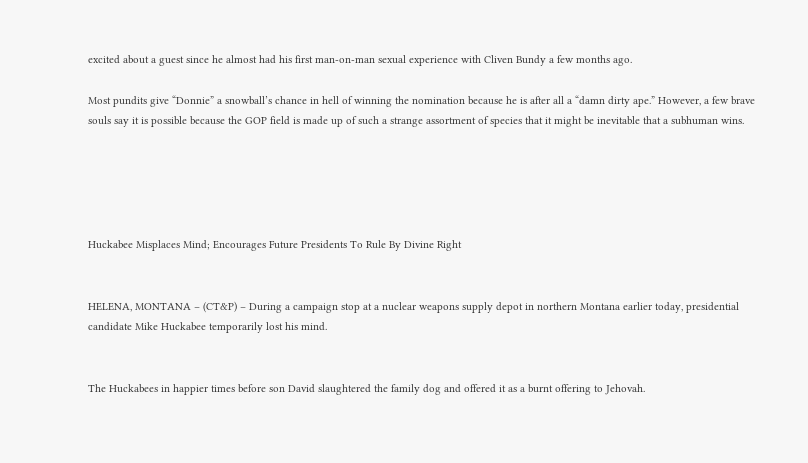excited about a guest since he almost had his first man-on-man sexual experience with Cliven Bundy a few months ago.

Most pundits give “Donnie” a snowball’s chance in hell of winning the nomination because he is after all a “damn dirty ape.” However, a few brave souls say it is possible because the GOP field is made up of such a strange assortment of species that it might be inevitable that a subhuman wins.





Huckabee Misplaces Mind; Encourages Future Presidents To Rule By Divine Right


HELENA, MONTANA – (CT&P) – During a campaign stop at a nuclear weapons supply depot in northern Montana earlier today, presidential candidate Mike Huckabee temporarily lost his mind.


The Huckabees in happier times before son David slaughtered the family dog and offered it as a burnt offering to Jehovah.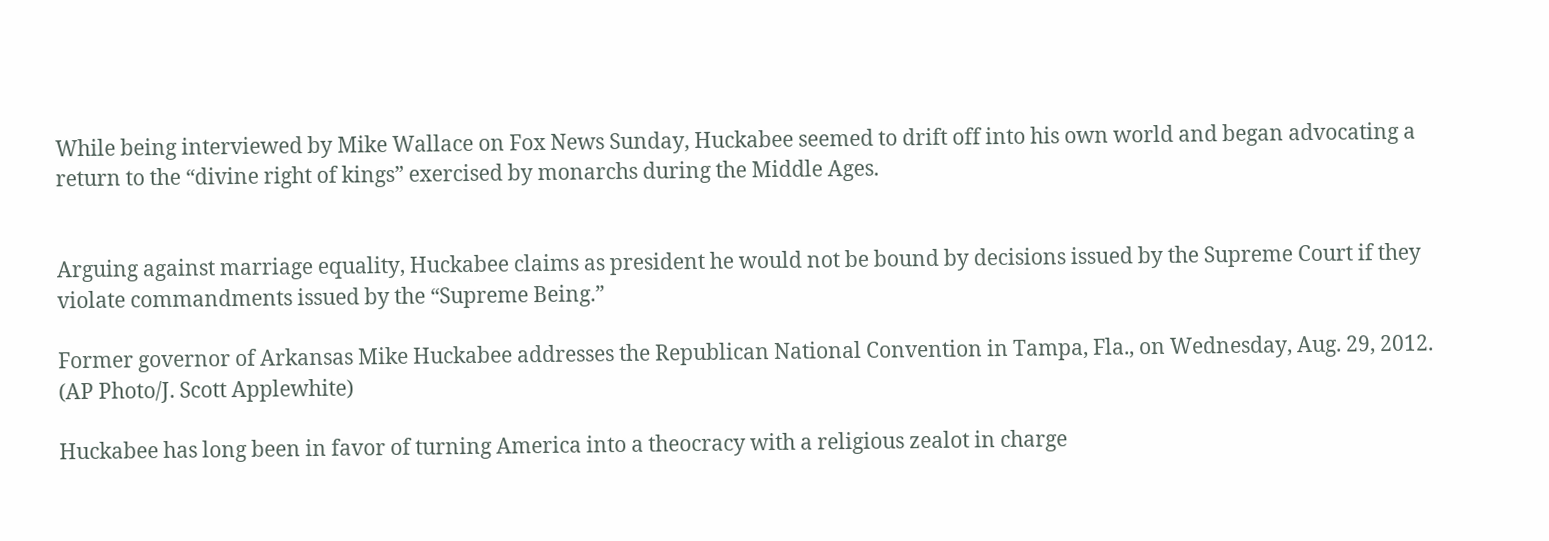While being interviewed by Mike Wallace on Fox News Sunday, Huckabee seemed to drift off into his own world and began advocating a return to the “divine right of kings” exercised by monarchs during the Middle Ages.


Arguing against marriage equality, Huckabee claims as president he would not be bound by decisions issued by the Supreme Court if they violate commandments issued by the “Supreme Being.”

Former governor of Arkansas Mike Huckabee addresses the Republican National Convention in Tampa, Fla., on Wednesday, Aug. 29, 2012. (AP Photo/J. Scott Applewhite)

Huckabee has long been in favor of turning America into a theocracy with a religious zealot in charge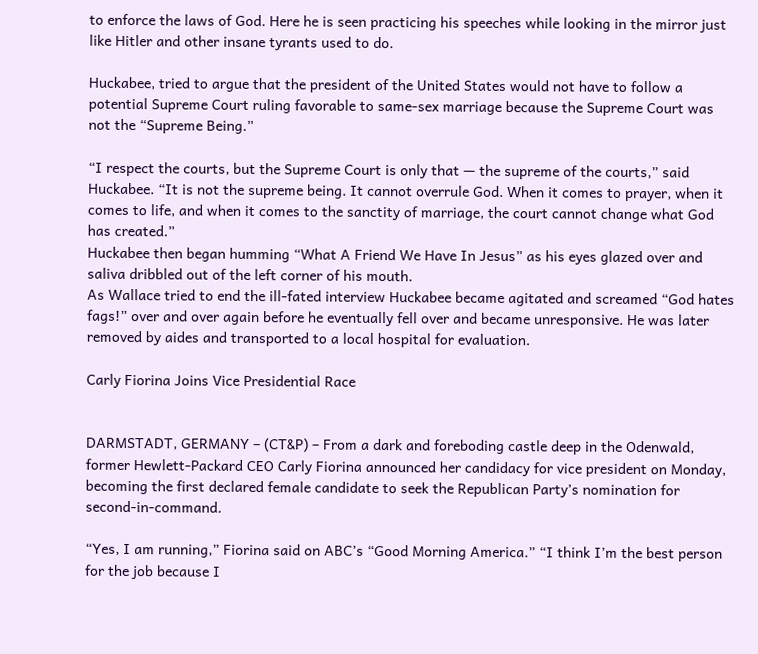to enforce the laws of God. Here he is seen practicing his speeches while looking in the mirror just like Hitler and other insane tyrants used to do.

Huckabee, tried to argue that the president of the United States would not have to follow a potential Supreme Court ruling favorable to same-sex marriage because the Supreme Court was not the “Supreme Being.”

“I respect the courts, but the Supreme Court is only that — the supreme of the courts,” said Huckabee. “It is not the supreme being. It cannot overrule God. When it comes to prayer, when it comes to life, and when it comes to the sanctity of marriage, the court cannot change what God has created.”
Huckabee then began humming “What A Friend We Have In Jesus” as his eyes glazed over and saliva dribbled out of the left corner of his mouth.
As Wallace tried to end the ill-fated interview Huckabee became agitated and screamed “God hates fags!” over and over again before he eventually fell over and became unresponsive. He was later removed by aides and transported to a local hospital for evaluation.

Carly Fiorina Joins Vice Presidential Race


DARMSTADT, GERMANY – (CT&P) – From a dark and foreboding castle deep in the Odenwald, former Hewlett-Packard CEO Carly Fiorina announced her candidacy for vice president on Monday, becoming the first declared female candidate to seek the Republican Party’s nomination for second-in-command.

“Yes, I am running,” Fiorina said on ABC’s “Good Morning America.” “I think I’m the best person for the job because I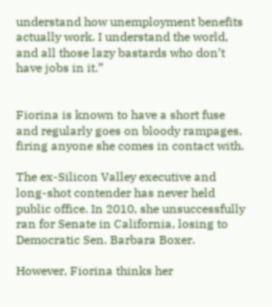understand how unemployment benefits actually work. I understand the world, and all those lazy bastards who don’t have jobs in it.”


Fiorina is known to have a short fuse and regularly goes on bloody rampages, firing anyone she comes in contact with.

The ex-Silicon Valley executive and long-shot contender has never held public office. In 2010, she unsuccessfully ran for Senate in California, losing to Democratic Sen. Barbara Boxer.

However, Fiorina thinks her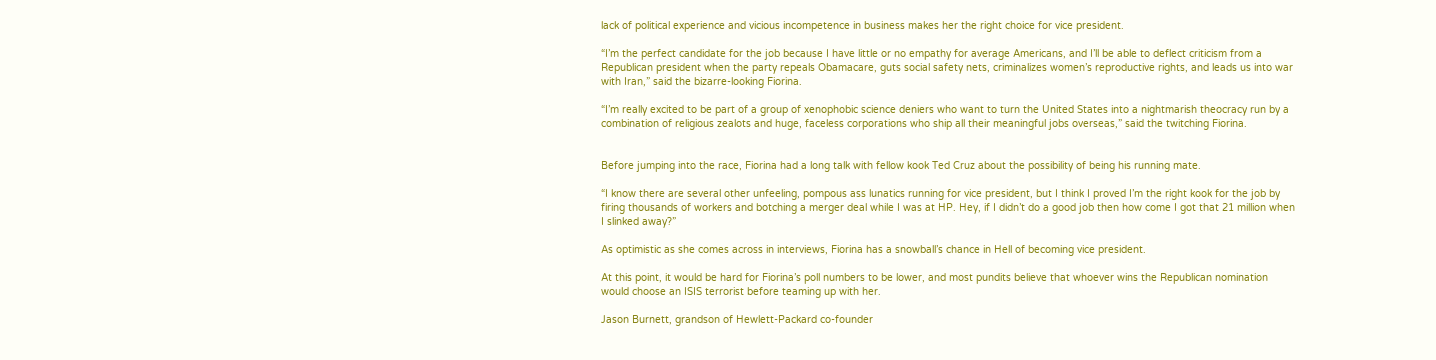lack of political experience and vicious incompetence in business makes her the right choice for vice president.

“I’m the perfect candidate for the job because I have little or no empathy for average Americans, and I’ll be able to deflect criticism from a Republican president when the party repeals Obamacare, guts social safety nets, criminalizes women’s reproductive rights, and leads us into war with Iran,” said the bizarre-looking Fiorina.

“I’m really excited to be part of a group of xenophobic science deniers who want to turn the United States into a nightmarish theocracy run by a combination of religious zealots and huge, faceless corporations who ship all their meaningful jobs overseas,” said the twitching Fiorina.


Before jumping into the race, Fiorina had a long talk with fellow kook Ted Cruz about the possibility of being his running mate.

“I know there are several other unfeeling, pompous ass lunatics running for vice president, but I think I proved I’m the right kook for the job by firing thousands of workers and botching a merger deal while I was at HP. Hey, if I didn’t do a good job then how come I got that 21 million when I slinked away?”

As optimistic as she comes across in interviews, Fiorina has a snowball’s chance in Hell of becoming vice president.

At this point, it would be hard for Fiorina’s poll numbers to be lower, and most pundits believe that whoever wins the Republican nomination would choose an ISIS terrorist before teaming up with her.

Jason Burnett, grandson of Hewlett-Packard co-founder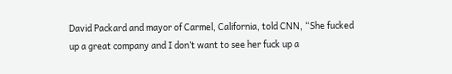David Packard and mayor of Carmel, California, told CNN, “She fucked up a great company and I don’t want to see her fuck up a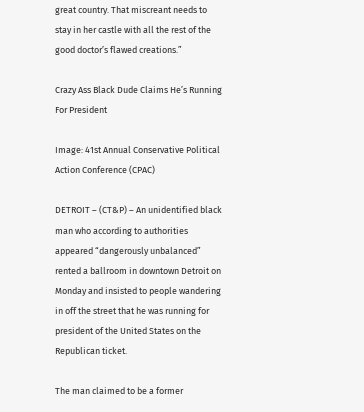great country. That miscreant needs to stay in her castle with all the rest of the good doctor’s flawed creations.”

Crazy Ass Black Dude Claims He’s Running For President

Image: 41st Annual Conservative Political Action Conference (CPAC)

DETROIT – (CT&P) – An unidentified black man who according to authorities appeared “dangerously unbalanced” rented a ballroom in downtown Detroit on Monday and insisted to people wandering in off the street that he was running for president of the United States on the Republican ticket.

The man claimed to be a former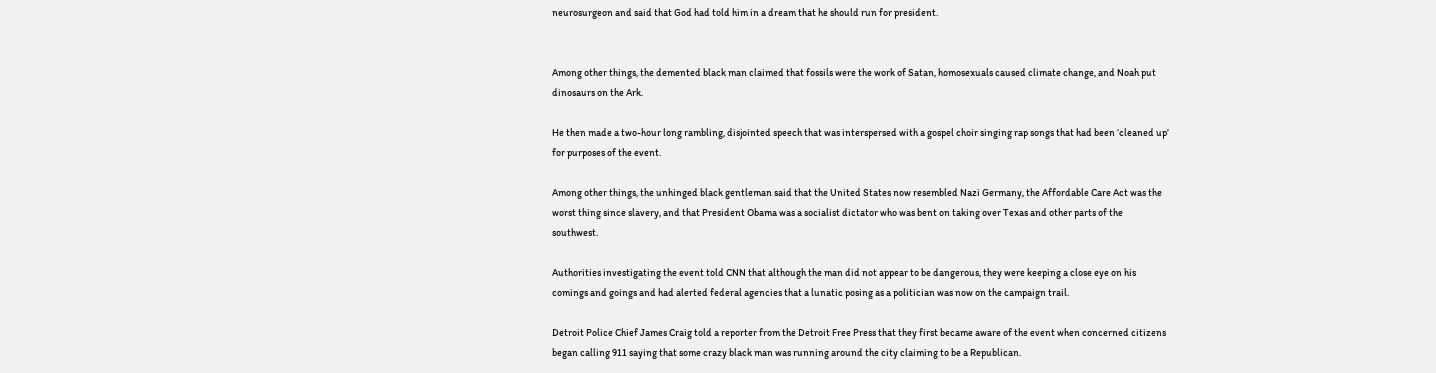neurosurgeon and said that God had told him in a dream that he should run for president.


Among other things, the demented black man claimed that fossils were the work of Satan, homosexuals caused climate change, and Noah put dinosaurs on the Ark.

He then made a two-hour long rambling, disjointed speech that was interspersed with a gospel choir singing rap songs that had been ‘cleaned up’ for purposes of the event.

Among other things, the unhinged black gentleman said that the United States now resembled Nazi Germany, the Affordable Care Act was the worst thing since slavery, and that President Obama was a socialist dictator who was bent on taking over Texas and other parts of the southwest.

Authorities investigating the event told CNN that although the man did not appear to be dangerous, they were keeping a close eye on his comings and goings and had alerted federal agencies that a lunatic posing as a politician was now on the campaign trail.

Detroit Police Chief James Craig told a reporter from the Detroit Free Press that they first became aware of the event when concerned citizens began calling 911 saying that some crazy black man was running around the city claiming to be a Republican.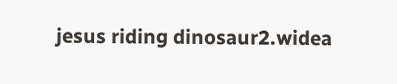jesus riding dinosaur2.widea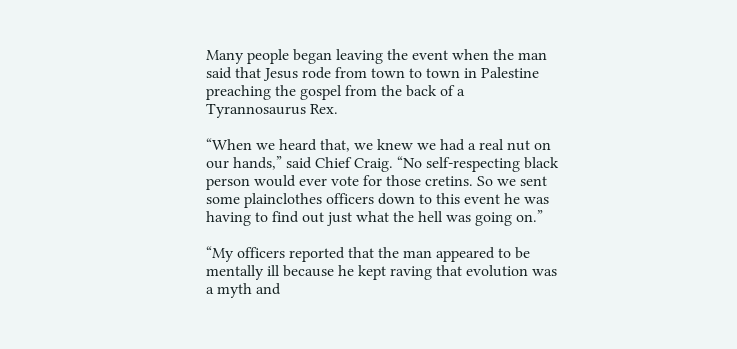Many people began leaving the event when the man said that Jesus rode from town to town in Palestine preaching the gospel from the back of a Tyrannosaurus Rex.

“When we heard that, we knew we had a real nut on our hands,” said Chief Craig. “No self-respecting black person would ever vote for those cretins. So we sent some plainclothes officers down to this event he was having to find out just what the hell was going on.”

“My officers reported that the man appeared to be mentally ill because he kept raving that evolution was a myth and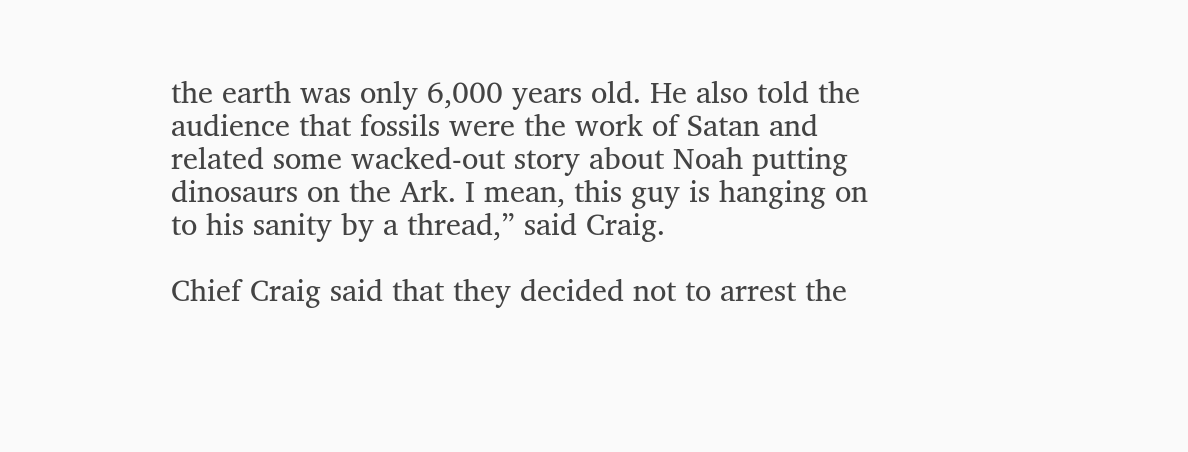the earth was only 6,000 years old. He also told the audience that fossils were the work of Satan and related some wacked-out story about Noah putting dinosaurs on the Ark. I mean, this guy is hanging on to his sanity by a thread,” said Craig.

Chief Craig said that they decided not to arrest the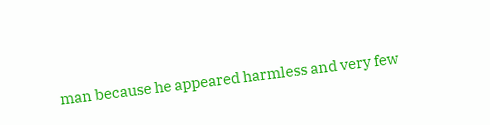man because he appeared harmless and very few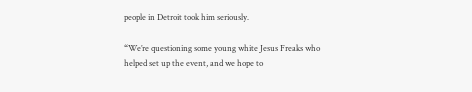people in Detroit took him seriously.

“We’re questioning some young white Jesus Freaks who helped set up the event, and we hope to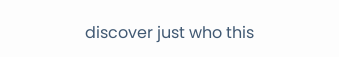discover just who this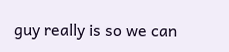guy really is so we can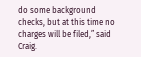do some background checks, but at this time no charges will be filed,” said Craig.